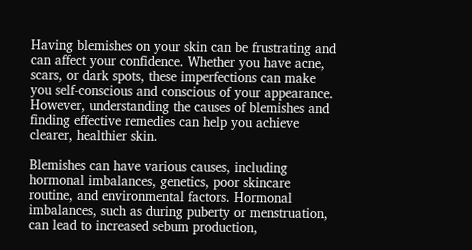Having blemishes on your skin can be frustrating and can affect your confidence. Whether you have acne, scars, or dark spots, these imperfections can make you self-conscious and conscious of your appearance. However, understanding the causes of blemishes and finding effective remedies can help you achieve clearer, healthier skin.

Blemishes can have various causes, including hormonal imbalances, genetics, poor skincare routine, and environmental factors. Hormonal imbalances, such as during puberty or menstruation, can lead to increased sebum production,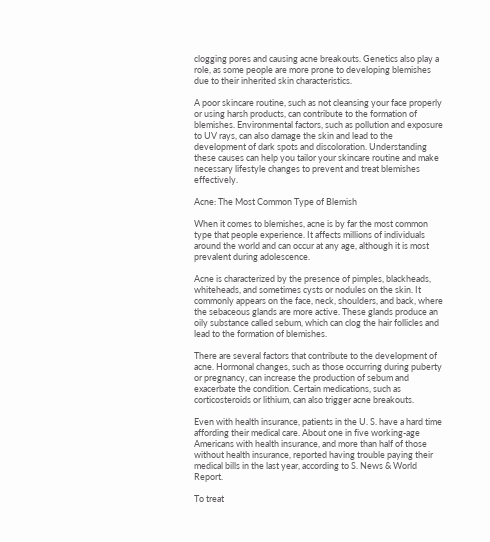clogging pores and causing acne breakouts. Genetics also play a role, as some people are more prone to developing blemishes due to their inherited skin characteristics.

A poor skincare routine, such as not cleansing your face properly or using harsh products, can contribute to the formation of blemishes. Environmental factors, such as pollution and exposure to UV rays, can also damage the skin and lead to the development of dark spots and discoloration. Understanding these causes can help you tailor your skincare routine and make necessary lifestyle changes to prevent and treat blemishes effectively.

Acne: The Most Common Type of Blemish

When it comes to blemishes, acne is by far the most common type that people experience. It affects millions of individuals around the world and can occur at any age, although it is most prevalent during adolescence.

Acne is characterized by the presence of pimples, blackheads, whiteheads, and sometimes cysts or nodules on the skin. It commonly appears on the face, neck, shoulders, and back, where the sebaceous glands are more active. These glands produce an oily substance called sebum, which can clog the hair follicles and lead to the formation of blemishes.

There are several factors that contribute to the development of acne. Hormonal changes, such as those occurring during puberty or pregnancy, can increase the production of sebum and exacerbate the condition. Certain medications, such as corticosteroids or lithium, can also trigger acne breakouts.

Even with health insurance, patients in the U. S. have a hard time affording their medical care. About one in five working-age Americans with health insurance, and more than half of those without health insurance, reported having trouble paying their medical bills in the last year, according to S. News & World Report.

To treat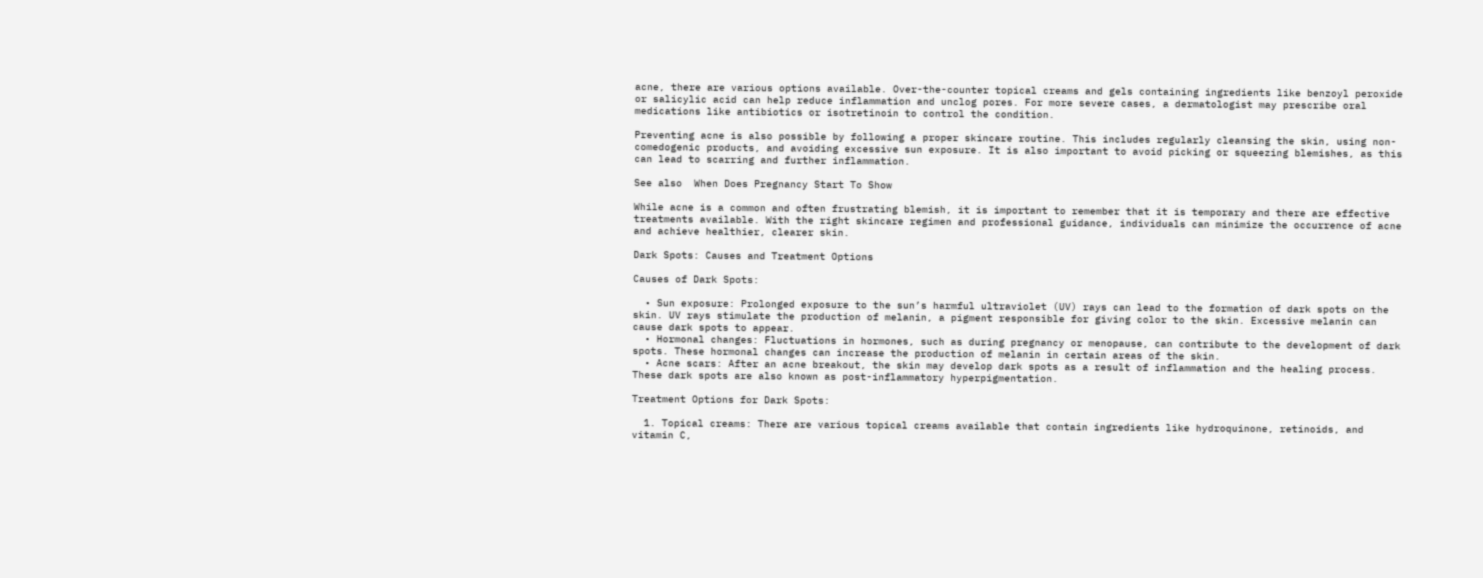acne, there are various options available. Over-the-counter topical creams and gels containing ingredients like benzoyl peroxide or salicylic acid can help reduce inflammation and unclog pores. For more severe cases, a dermatologist may prescribe oral medications like antibiotics or isotretinoin to control the condition.

Preventing acne is also possible by following a proper skincare routine. This includes regularly cleansing the skin, using non-comedogenic products, and avoiding excessive sun exposure. It is also important to avoid picking or squeezing blemishes, as this can lead to scarring and further inflammation.

See also  When Does Pregnancy Start To Show

While acne is a common and often frustrating blemish, it is important to remember that it is temporary and there are effective treatments available. With the right skincare regimen and professional guidance, individuals can minimize the occurrence of acne and achieve healthier, clearer skin.

Dark Spots: Causes and Treatment Options

Causes of Dark Spots:

  • Sun exposure: Prolonged exposure to the sun’s harmful ultraviolet (UV) rays can lead to the formation of dark spots on the skin. UV rays stimulate the production of melanin, a pigment responsible for giving color to the skin. Excessive melanin can cause dark spots to appear.
  • Hormonal changes: Fluctuations in hormones, such as during pregnancy or menopause, can contribute to the development of dark spots. These hormonal changes can increase the production of melanin in certain areas of the skin.
  • Acne scars: After an acne breakout, the skin may develop dark spots as a result of inflammation and the healing process. These dark spots are also known as post-inflammatory hyperpigmentation.

Treatment Options for Dark Spots:

  1. Topical creams: There are various topical creams available that contain ingredients like hydroquinone, retinoids, and vitamin C,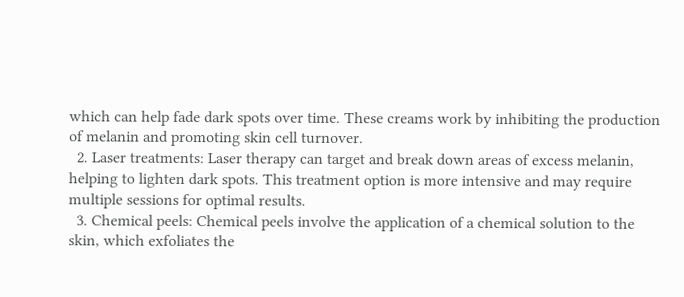which can help fade dark spots over time. These creams work by inhibiting the production of melanin and promoting skin cell turnover.
  2. Laser treatments: Laser therapy can target and break down areas of excess melanin, helping to lighten dark spots. This treatment option is more intensive and may require multiple sessions for optimal results.
  3. Chemical peels: Chemical peels involve the application of a chemical solution to the skin, which exfoliates the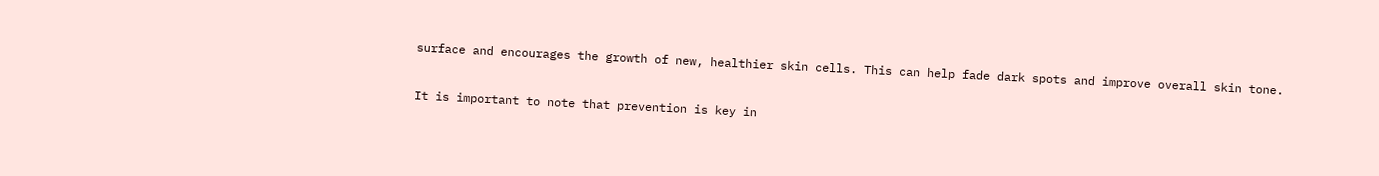surface and encourages the growth of new, healthier skin cells. This can help fade dark spots and improve overall skin tone.

It is important to note that prevention is key in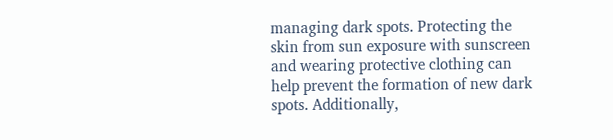managing dark spots. Protecting the skin from sun exposure with sunscreen and wearing protective clothing can help prevent the formation of new dark spots. Additionally,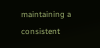maintaining a consistent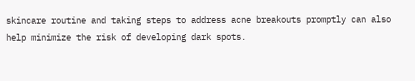skincare routine and taking steps to address acne breakouts promptly can also help minimize the risk of developing dark spots.